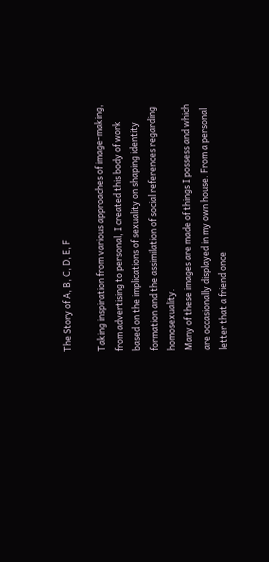The Story of A, B, C, D, E, F

Taking inspiration from various approaches of image-making, from advertising to personal, I created this body of work based on the implications of sexuality on shaping identity formation and the assimilation of social references regarding homosexuality.
Many of these images are made of things I possess and which are occasionally displayed in my own house. From a personal letter that a friend once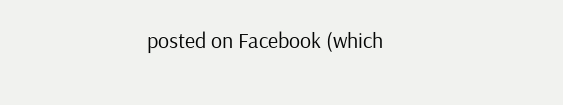posted on Facebook (which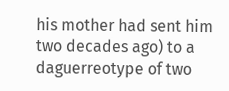his mother had sent him two decades ago) to a daguerreotype of two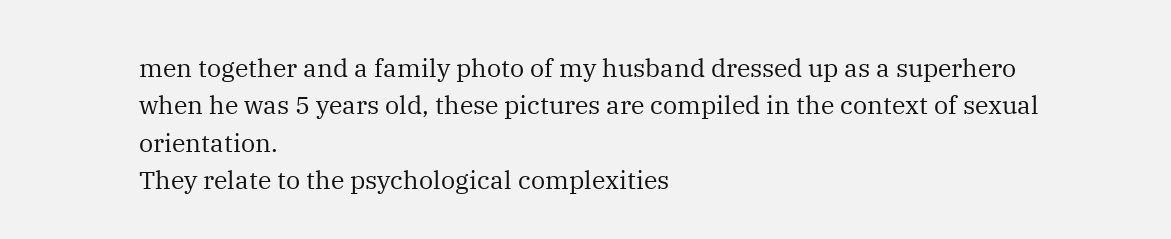men together and a family photo of my husband dressed up as a superhero when he was 5 years old, these pictures are compiled in the context of sexual orientation.
They relate to the psychological complexities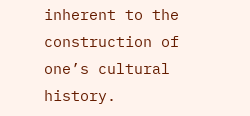inherent to the construction of one’s cultural history.